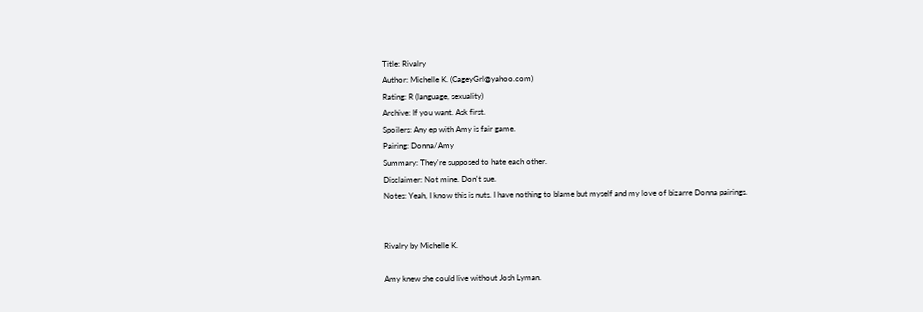Title: Rivalry
Author: Michelle K. (CageyGrl@yahoo.com)
Rating: R (language, sexuality)
Archive: If you want. Ask first.
Spoilers: Any ep with Amy is fair game.
Pairing: Donna/Amy
Summary: They're supposed to hate each other.
Disclaimer: Not mine. Don't sue.
Notes: Yeah, I know this is nuts. I have nothing to blame but myself and my love of bizarre Donna pairings.


Rivalry by Michelle K.

Amy knew she could live without Josh Lyman.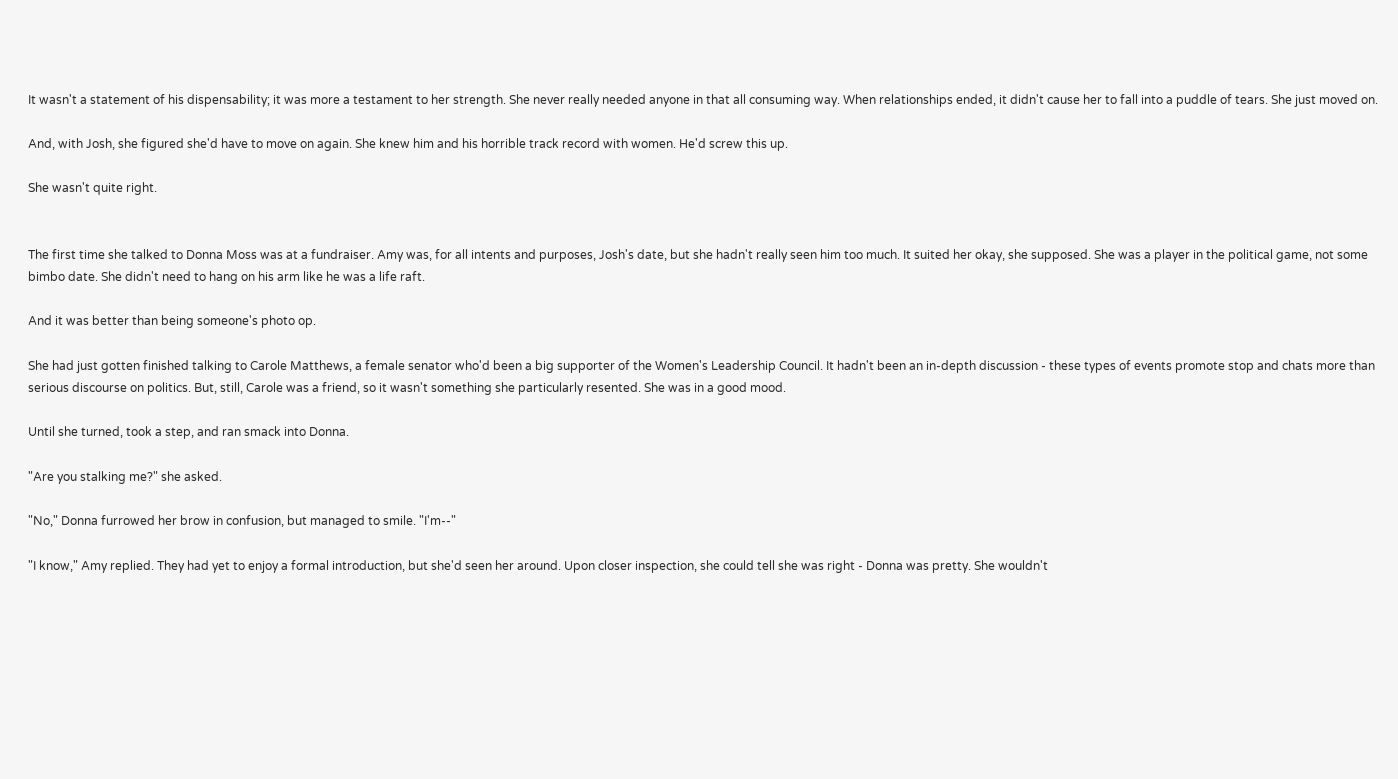It wasn't a statement of his dispensability; it was more a testament to her strength. She never really needed anyone in that all consuming way. When relationships ended, it didn't cause her to fall into a puddle of tears. She just moved on.

And, with Josh, she figured she'd have to move on again. She knew him and his horrible track record with women. He'd screw this up.

She wasn't quite right.


The first time she talked to Donna Moss was at a fundraiser. Amy was, for all intents and purposes, Josh's date, but she hadn't really seen him too much. It suited her okay, she supposed. She was a player in the political game, not some bimbo date. She didn't need to hang on his arm like he was a life raft.

And it was better than being someone's photo op.

She had just gotten finished talking to Carole Matthews, a female senator who'd been a big supporter of the Women's Leadership Council. It hadn't been an in-depth discussion - these types of events promote stop and chats more than serious discourse on politics. But, still, Carole was a friend, so it wasn't something she particularly resented. She was in a good mood.

Until she turned, took a step, and ran smack into Donna.

"Are you stalking me?" she asked.

"No," Donna furrowed her brow in confusion, but managed to smile. "I'm--"

"I know," Amy replied. They had yet to enjoy a formal introduction, but she'd seen her around. Upon closer inspection, she could tell she was right - Donna was pretty. She wouldn't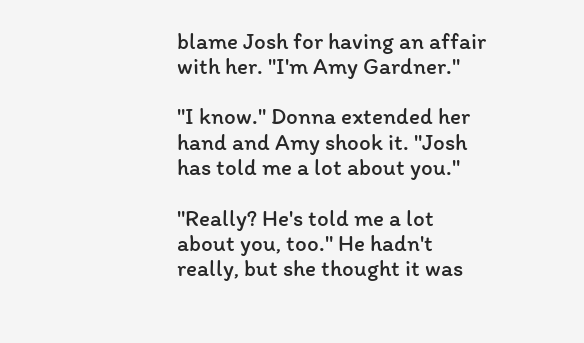blame Josh for having an affair with her. "I'm Amy Gardner."

"I know." Donna extended her hand and Amy shook it. "Josh has told me a lot about you."

"Really? He's told me a lot about you, too." He hadn't really, but she thought it was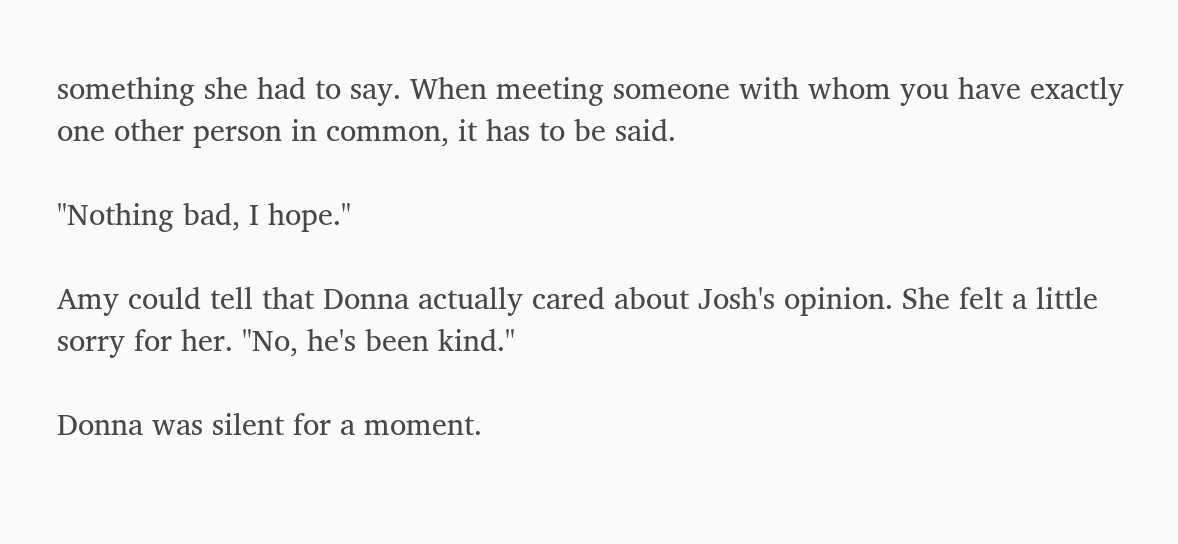something she had to say. When meeting someone with whom you have exactly one other person in common, it has to be said.

"Nothing bad, I hope."

Amy could tell that Donna actually cared about Josh's opinion. She felt a little sorry for her. "No, he's been kind."

Donna was silent for a moment.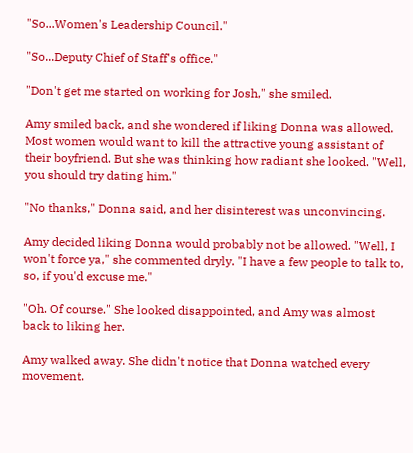"So...Women's Leadership Council."

"So...Deputy Chief of Staff's office."

"Don't get me started on working for Josh," she smiled.

Amy smiled back, and she wondered if liking Donna was allowed. Most women would want to kill the attractive young assistant of their boyfriend. But she was thinking how radiant she looked. "Well, you should try dating him."

"No thanks," Donna said, and her disinterest was unconvincing.

Amy decided liking Donna would probably not be allowed. "Well, I won't force ya," she commented dryly. "I have a few people to talk to, so, if you'd excuse me."

"Oh. Of course." She looked disappointed, and Amy was almost back to liking her.

Amy walked away. She didn't notice that Donna watched every movement.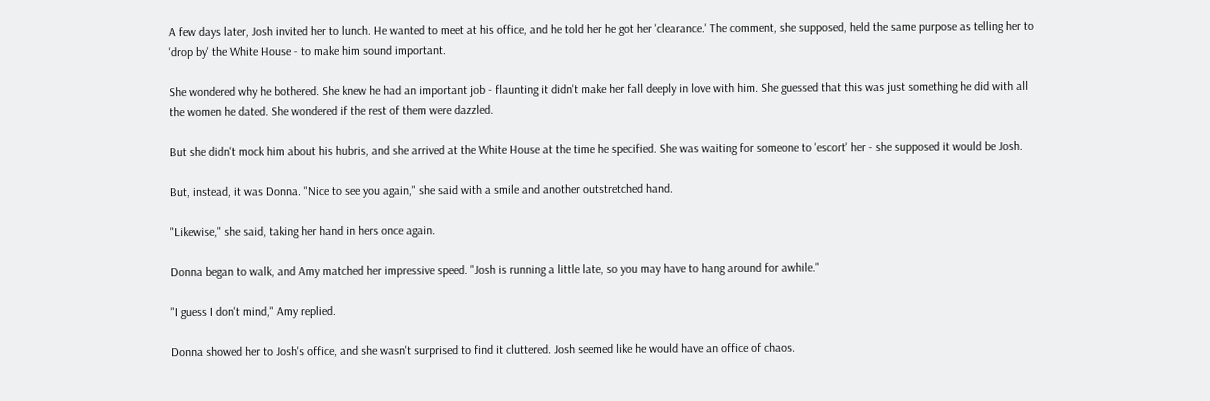A few days later, Josh invited her to lunch. He wanted to meet at his office, and he told her he got her 'clearance.' The comment, she supposed, held the same purpose as telling her to 'drop by' the White House - to make him sound important.

She wondered why he bothered. She knew he had an important job - flaunting it didn't make her fall deeply in love with him. She guessed that this was just something he did with all the women he dated. She wondered if the rest of them were dazzled.

But she didn't mock him about his hubris, and she arrived at the White House at the time he specified. She was waiting for someone to 'escort' her - she supposed it would be Josh.

But, instead, it was Donna. "Nice to see you again," she said with a smile and another outstretched hand.

"Likewise," she said, taking her hand in hers once again.

Donna began to walk, and Amy matched her impressive speed. "Josh is running a little late, so you may have to hang around for awhile."

"I guess I don't mind," Amy replied.

Donna showed her to Josh's office, and she wasn't surprised to find it cluttered. Josh seemed like he would have an office of chaos.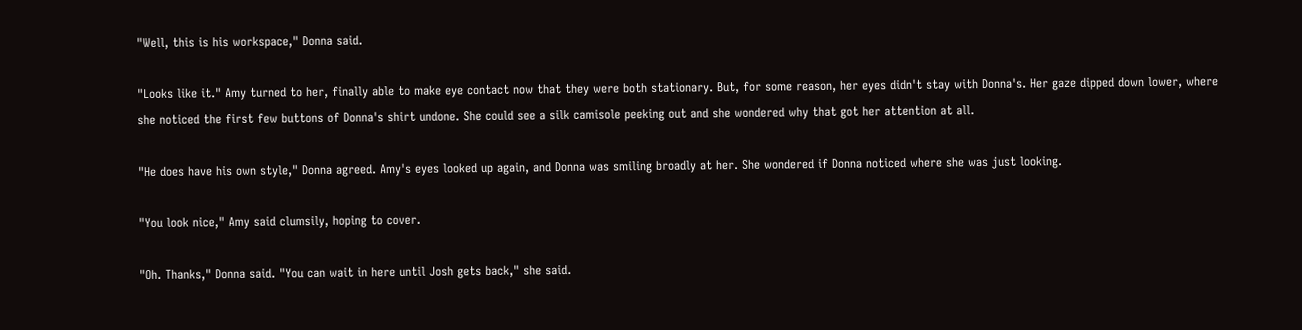"Well, this is his workspace," Donna said.

"Looks like it." Amy turned to her, finally able to make eye contact now that they were both stationary. But, for some reason, her eyes didn't stay with Donna's. Her gaze dipped down lower, where she noticed the first few buttons of Donna's shirt undone. She could see a silk camisole peeking out and she wondered why that got her attention at all.

"He does have his own style," Donna agreed. Amy's eyes looked up again, and Donna was smiling broadly at her. She wondered if Donna noticed where she was just looking.

"You look nice," Amy said clumsily, hoping to cover.

"Oh. Thanks," Donna said. "You can wait in here until Josh gets back," she said.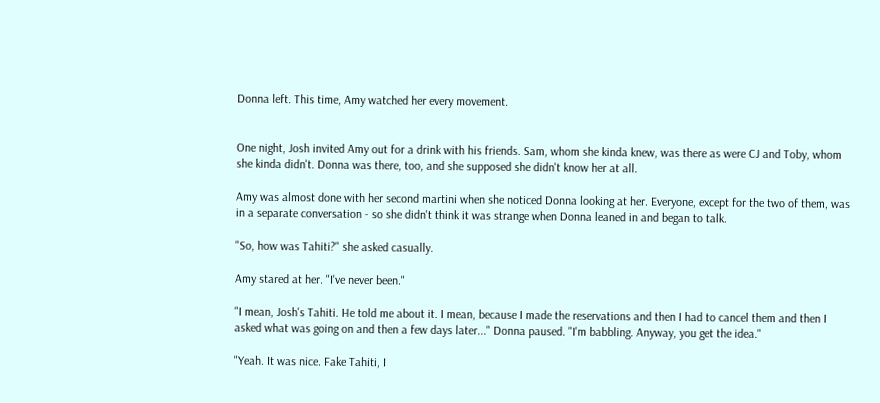Donna left. This time, Amy watched her every movement.


One night, Josh invited Amy out for a drink with his friends. Sam, whom she kinda knew, was there as were CJ and Toby, whom she kinda didn't. Donna was there, too, and she supposed she didn't know her at all.

Amy was almost done with her second martini when she noticed Donna looking at her. Everyone, except for the two of them, was in a separate conversation - so she didn't think it was strange when Donna leaned in and began to talk.

"So, how was Tahiti?" she asked casually.

Amy stared at her. "I've never been."

"I mean, Josh's Tahiti. He told me about it. I mean, because I made the reservations and then I had to cancel them and then I asked what was going on and then a few days later..." Donna paused. "I'm babbling. Anyway, you get the idea."

"Yeah. It was nice. Fake Tahiti, I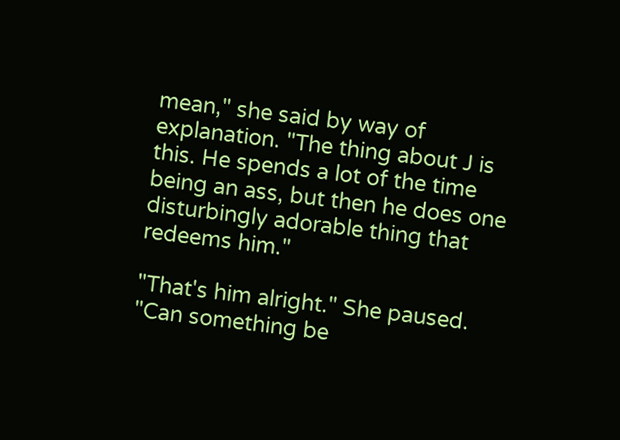mean," she said by way of explanation. "The thing about J is this. He spends a lot of the time being an ass, but then he does one disturbingly adorable thing that redeems him."

"That's him alright." She paused. "Can something be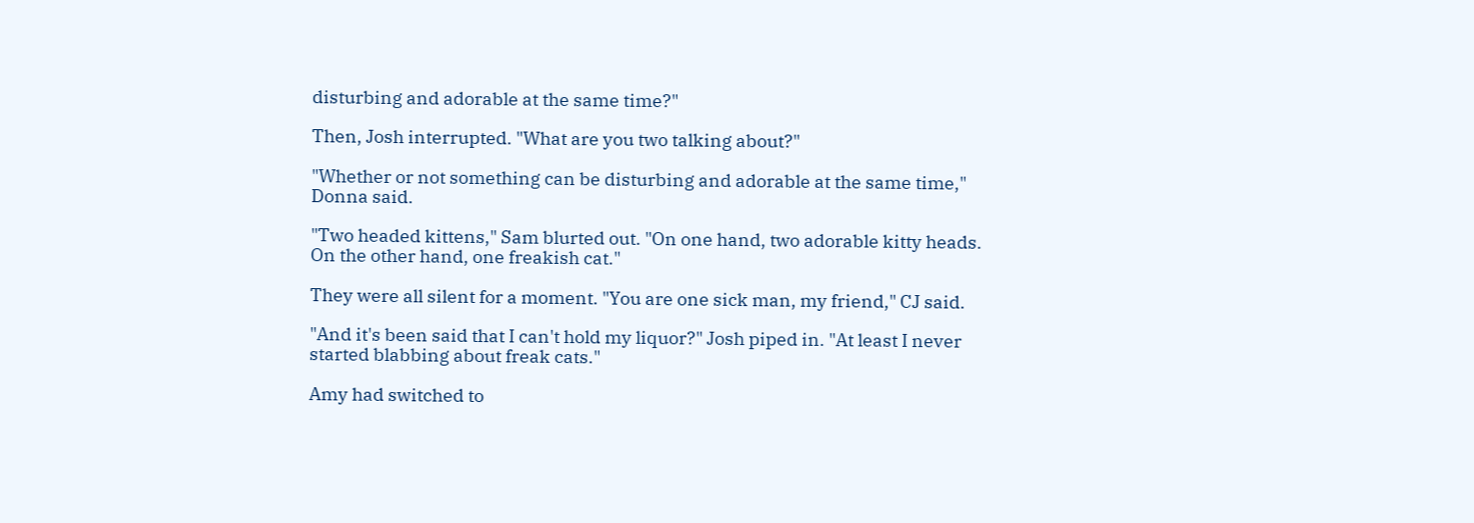disturbing and adorable at the same time?"

Then, Josh interrupted. "What are you two talking about?"

"Whether or not something can be disturbing and adorable at the same time," Donna said.

"Two headed kittens," Sam blurted out. "On one hand, two adorable kitty heads. On the other hand, one freakish cat."

They were all silent for a moment. "You are one sick man, my friend," CJ said.

"And it's been said that I can't hold my liquor?" Josh piped in. "At least I never started blabbing about freak cats."

Amy had switched to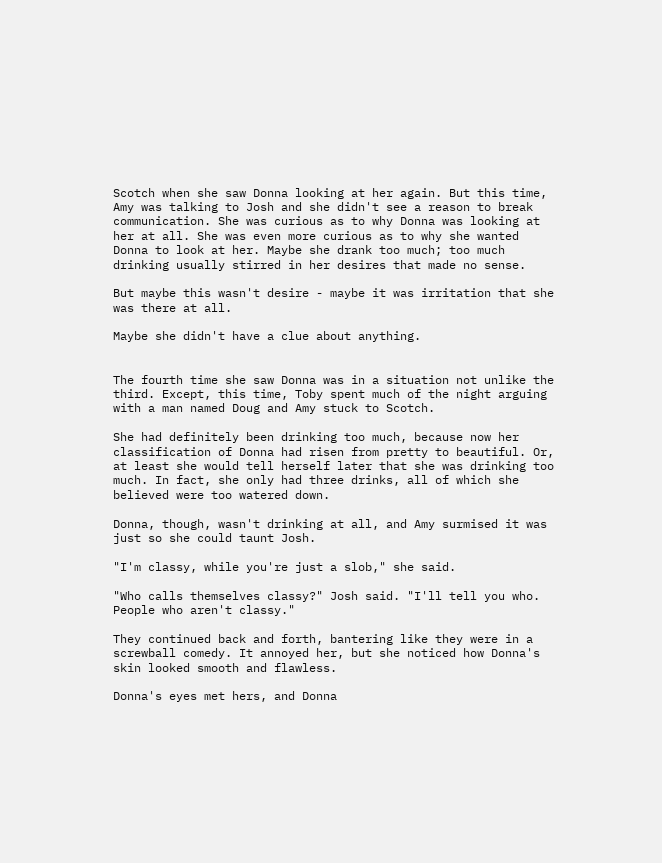Scotch when she saw Donna looking at her again. But this time, Amy was talking to Josh and she didn't see a reason to break communication. She was curious as to why Donna was looking at her at all. She was even more curious as to why she wanted Donna to look at her. Maybe she drank too much; too much drinking usually stirred in her desires that made no sense.

But maybe this wasn't desire - maybe it was irritation that she was there at all.

Maybe she didn't have a clue about anything.


The fourth time she saw Donna was in a situation not unlike the third. Except, this time, Toby spent much of the night arguing with a man named Doug and Amy stuck to Scotch.

She had definitely been drinking too much, because now her classification of Donna had risen from pretty to beautiful. Or, at least she would tell herself later that she was drinking too much. In fact, she only had three drinks, all of which she believed were too watered down.

Donna, though, wasn't drinking at all, and Amy surmised it was just so she could taunt Josh.

"I'm classy, while you're just a slob," she said.

"Who calls themselves classy?" Josh said. "I'll tell you who. People who aren't classy."

They continued back and forth, bantering like they were in a screwball comedy. It annoyed her, but she noticed how Donna's skin looked smooth and flawless.

Donna's eyes met hers, and Donna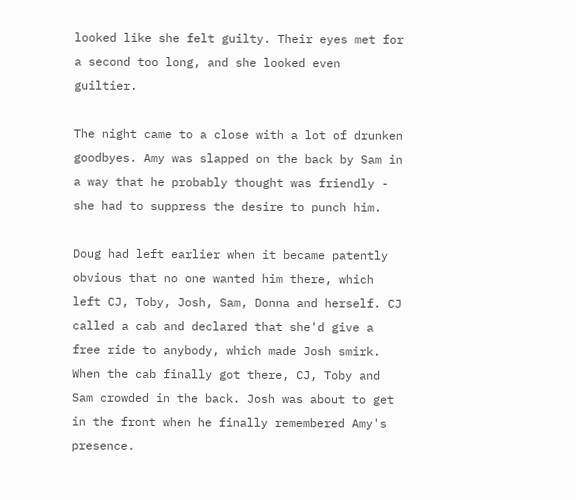looked like she felt guilty. Their eyes met for a second too long, and she looked even guiltier.

The night came to a close with a lot of drunken goodbyes. Amy was slapped on the back by Sam in a way that he probably thought was friendly - she had to suppress the desire to punch him.

Doug had left earlier when it became patently obvious that no one wanted him there, which left CJ, Toby, Josh, Sam, Donna and herself. CJ called a cab and declared that she'd give a free ride to anybody, which made Josh smirk. When the cab finally got there, CJ, Toby and Sam crowded in the back. Josh was about to get in the front when he finally remembered Amy's presence.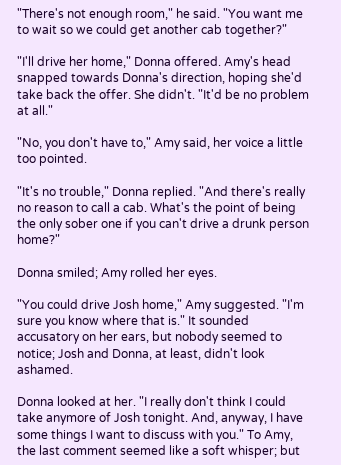"There's not enough room," he said. "You want me to wait so we could get another cab together?"

"I'll drive her home," Donna offered. Amy's head snapped towards Donna's direction, hoping she'd take back the offer. She didn't. "It'd be no problem at all."

"No, you don't have to," Amy said, her voice a little too pointed.

"It's no trouble," Donna replied. "And there's really no reason to call a cab. What's the point of being the only sober one if you can't drive a drunk person home?"

Donna smiled; Amy rolled her eyes.

"You could drive Josh home," Amy suggested. "I'm sure you know where that is." It sounded accusatory on her ears, but nobody seemed to notice; Josh and Donna, at least, didn't look ashamed.

Donna looked at her. "I really don't think I could take anymore of Josh tonight. And, anyway, I have some things I want to discuss with you." To Amy, the last comment seemed like a soft whisper; but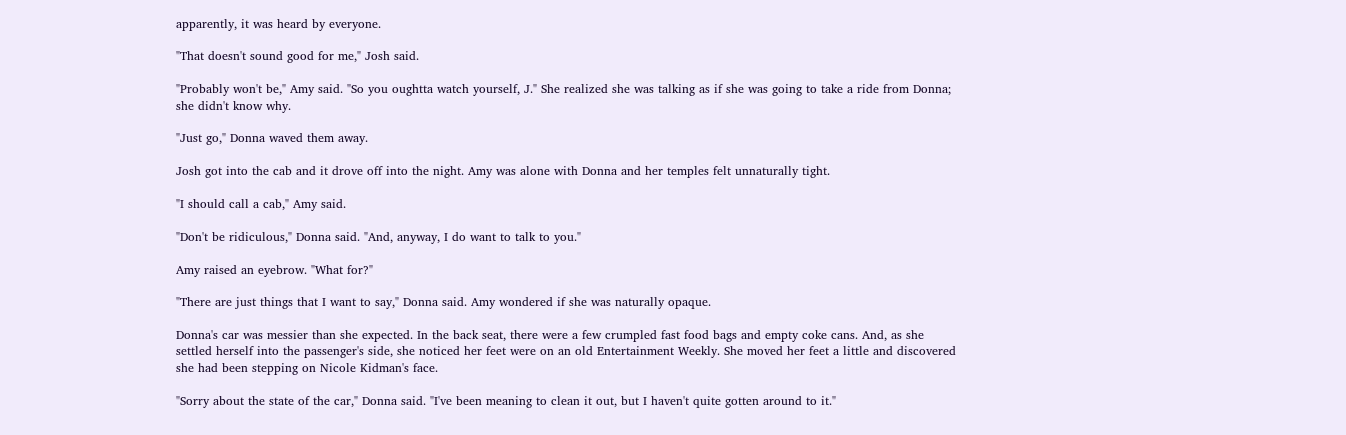apparently, it was heard by everyone.

"That doesn't sound good for me," Josh said.

"Probably won't be," Amy said. "So you oughtta watch yourself, J." She realized she was talking as if she was going to take a ride from Donna; she didn't know why.

"Just go," Donna waved them away.

Josh got into the cab and it drove off into the night. Amy was alone with Donna and her temples felt unnaturally tight.

"I should call a cab," Amy said.

"Don't be ridiculous," Donna said. "And, anyway, I do want to talk to you."

Amy raised an eyebrow. "What for?"

"There are just things that I want to say," Donna said. Amy wondered if she was naturally opaque.

Donna's car was messier than she expected. In the back seat, there were a few crumpled fast food bags and empty coke cans. And, as she settled herself into the passenger's side, she noticed her feet were on an old Entertainment Weekly. She moved her feet a little and discovered she had been stepping on Nicole Kidman's face.

"Sorry about the state of the car," Donna said. "I've been meaning to clean it out, but I haven't quite gotten around to it."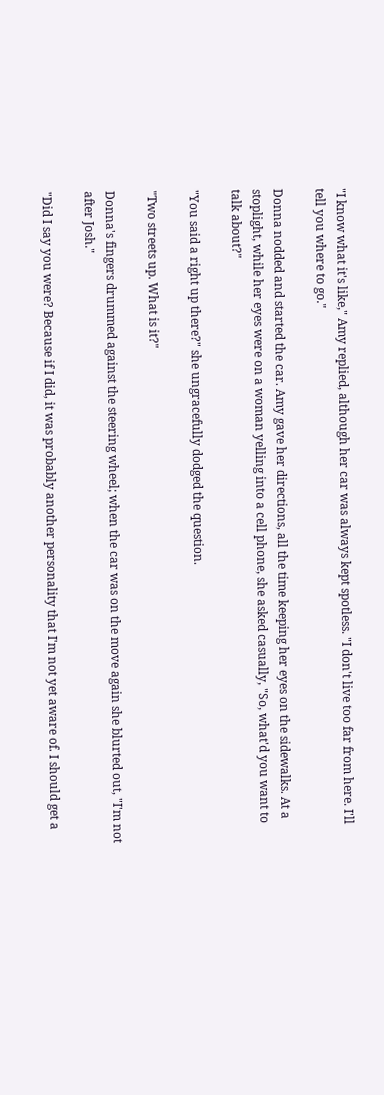"I know what it's like," Amy replied, although her car was always kept spotless. "I don't live too far from here. I'll tell you where to go."

Donna nodded and started the car. Amy gave her directions, all the time keeping her eyes on the sidewalks. At a stoplight, while her eyes were on a woman yelling into a cell phone, she asked casually, "So, what'd you want to talk about?"

"You said a right up there?" she ungracefully dodged the question.

"Two streets up. What is it?"

Donna's fingers drummed against the steering wheel; when the car was on the move again she blurted out, "I'm not after Josh."

"Did I say you were? Because if I did, it was probably another personality that I'm not yet aware of. I should get a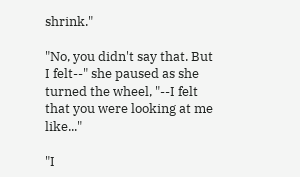shrink."

"No, you didn't say that. But I felt--" she paused as she turned the wheel, "--I felt that you were looking at me like..."

"I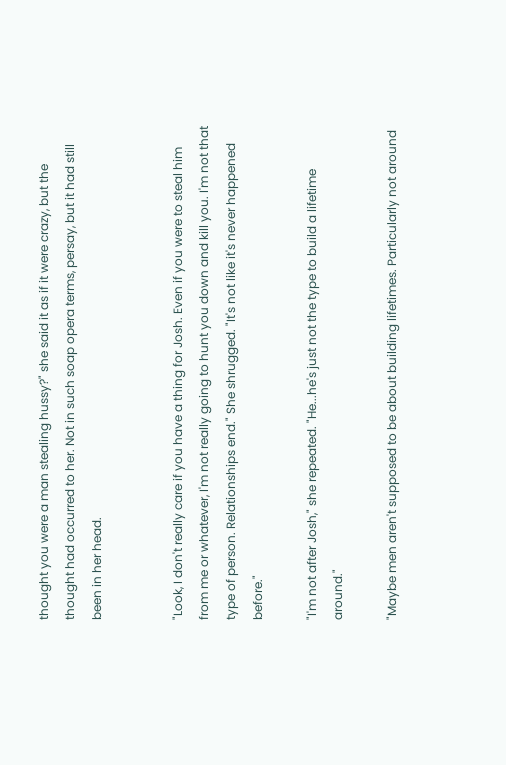thought you were a man stealing hussy?" she said it as if it were crazy, but the thought had occurred to her. Not in such soap opera terms, persay, but it had still been in her head.


"Look, I don't really care if you have a thing for Josh. Even if you were to steal him from me or whatever, I'm not really going to hunt you down and kill you. I'm not that type of person. Relationships end." She shrugged. "It's not like it's never happened before."

"I'm not after Josh," she repeated. "He...he's just not the type to build a lifetime around."

"Maybe men aren't supposed to be about building lifetimes. Particularly not around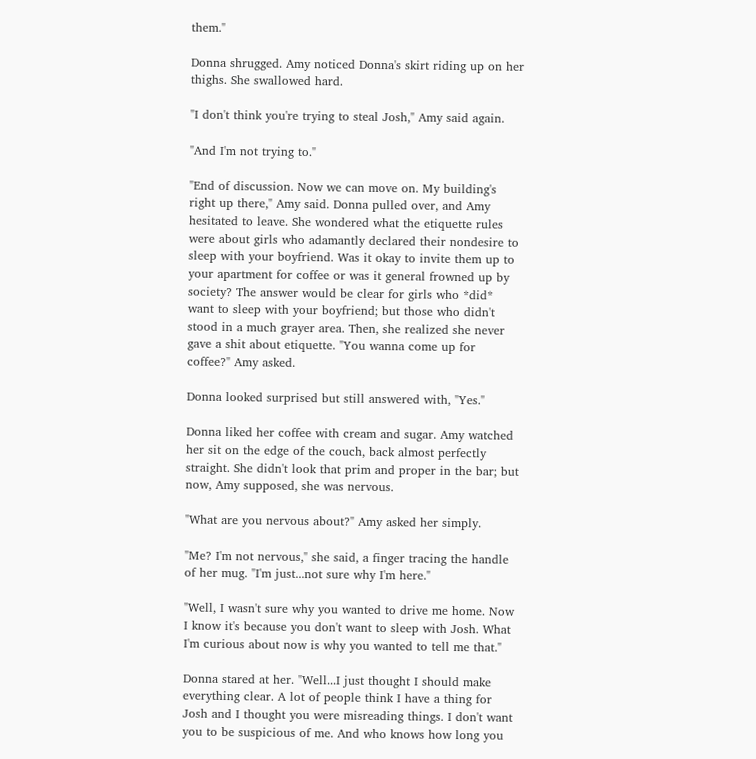them."

Donna shrugged. Amy noticed Donna's skirt riding up on her thighs. She swallowed hard.

"I don't think you're trying to steal Josh," Amy said again.

"And I'm not trying to."

"End of discussion. Now we can move on. My building's right up there," Amy said. Donna pulled over, and Amy hesitated to leave. She wondered what the etiquette rules were about girls who adamantly declared their nondesire to sleep with your boyfriend. Was it okay to invite them up to your apartment for coffee or was it general frowned up by society? The answer would be clear for girls who *did* want to sleep with your boyfriend; but those who didn't stood in a much grayer area. Then, she realized she never gave a shit about etiquette. "You wanna come up for coffee?" Amy asked.

Donna looked surprised but still answered with, "Yes."

Donna liked her coffee with cream and sugar. Amy watched her sit on the edge of the couch, back almost perfectly straight. She didn't look that prim and proper in the bar; but now, Amy supposed, she was nervous.

"What are you nervous about?" Amy asked her simply.

"Me? I'm not nervous," she said, a finger tracing the handle of her mug. "I'm just...not sure why I'm here."

"Well, I wasn't sure why you wanted to drive me home. Now I know it's because you don't want to sleep with Josh. What I'm curious about now is why you wanted to tell me that."

Donna stared at her. "Well...I just thought I should make everything clear. A lot of people think I have a thing for Josh and I thought you were misreading things. I don't want you to be suspicious of me. And who knows how long you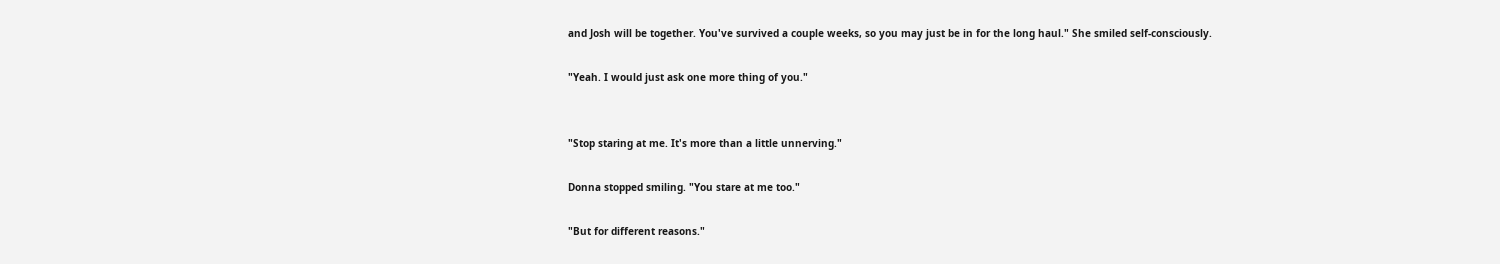and Josh will be together. You've survived a couple weeks, so you may just be in for the long haul." She smiled self-consciously.

"Yeah. I would just ask one more thing of you."


"Stop staring at me. It's more than a little unnerving."

Donna stopped smiling. "You stare at me too."

"But for different reasons."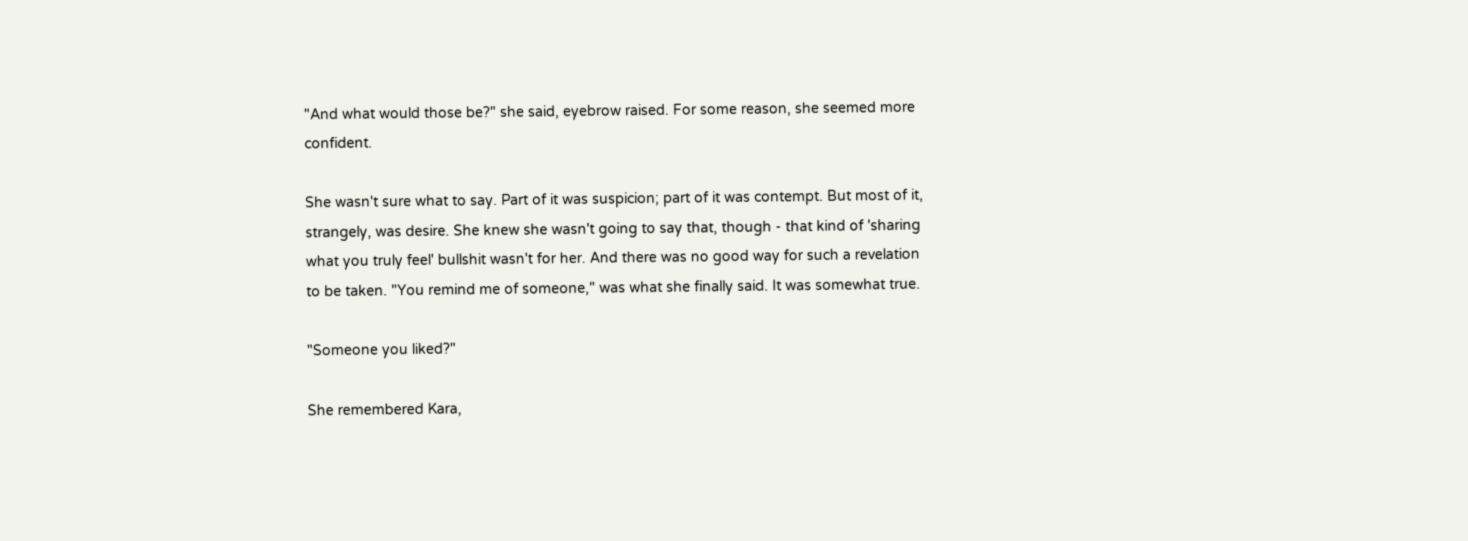"And what would those be?" she said, eyebrow raised. For some reason, she seemed more confident.

She wasn't sure what to say. Part of it was suspicion; part of it was contempt. But most of it, strangely, was desire. She knew she wasn't going to say that, though - that kind of 'sharing what you truly feel' bullshit wasn't for her. And there was no good way for such a revelation to be taken. "You remind me of someone," was what she finally said. It was somewhat true.

"Someone you liked?"

She remembered Kara,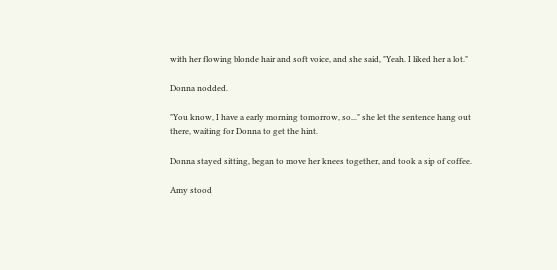with her flowing blonde hair and soft voice, and she said, "Yeah. I liked her a lot."

Donna nodded.

"You know, I have a early morning tomorrow, so..." she let the sentence hang out there, waiting for Donna to get the hint.

Donna stayed sitting, began to move her knees together, and took a sip of coffee.

Amy stood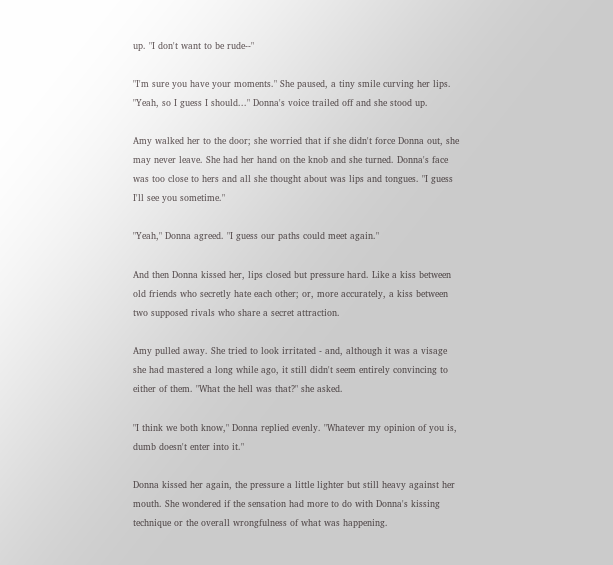up. "I don't want to be rude--"

"I'm sure you have your moments." She paused, a tiny smile curving her lips. "Yeah, so I guess I should..." Donna's voice trailed off and she stood up.

Amy walked her to the door; she worried that if she didn't force Donna out, she may never leave. She had her hand on the knob and she turned. Donna's face was too close to hers and all she thought about was lips and tongues. "I guess I'll see you sometime."

"Yeah," Donna agreed. "I guess our paths could meet again."

And then Donna kissed her, lips closed but pressure hard. Like a kiss between old friends who secretly hate each other; or, more accurately, a kiss between two supposed rivals who share a secret attraction.

Amy pulled away. She tried to look irritated - and, although it was a visage she had mastered a long while ago, it still didn't seem entirely convincing to either of them. "What the hell was that?" she asked.

"I think we both know," Donna replied evenly. "Whatever my opinion of you is, dumb doesn't enter into it."

Donna kissed her again, the pressure a little lighter but still heavy against her mouth. She wondered if the sensation had more to do with Donna's kissing technique or the overall wrongfulness of what was happening.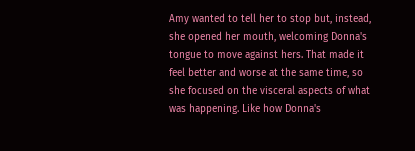Amy wanted to tell her to stop but, instead, she opened her mouth, welcoming Donna's tongue to move against hers. That made it feel better and worse at the same time, so she focused on the visceral aspects of what was happening. Like how Donna's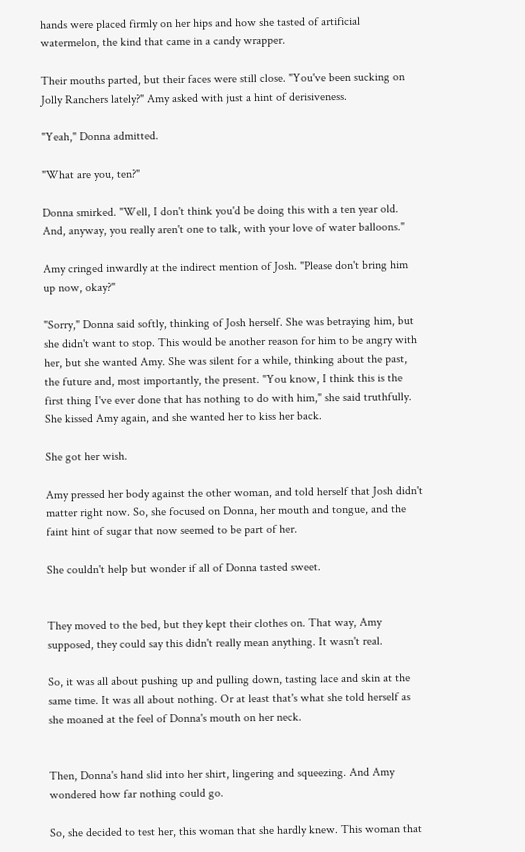hands were placed firmly on her hips and how she tasted of artificial watermelon, the kind that came in a candy wrapper.

Their mouths parted, but their faces were still close. "You've been sucking on Jolly Ranchers lately?" Amy asked with just a hint of derisiveness.

"Yeah," Donna admitted.

"What are you, ten?"

Donna smirked. "Well, I don't think you'd be doing this with a ten year old. And, anyway, you really aren't one to talk, with your love of water balloons."

Amy cringed inwardly at the indirect mention of Josh. "Please don't bring him up now, okay?"

"Sorry," Donna said softly, thinking of Josh herself. She was betraying him, but she didn't want to stop. This would be another reason for him to be angry with her, but she wanted Amy. She was silent for a while, thinking about the past, the future and, most importantly, the present. "You know, I think this is the first thing I've ever done that has nothing to do with him," she said truthfully. She kissed Amy again, and she wanted her to kiss her back.

She got her wish.

Amy pressed her body against the other woman, and told herself that Josh didn't matter right now. So, she focused on Donna, her mouth and tongue, and the faint hint of sugar that now seemed to be part of her.

She couldn't help but wonder if all of Donna tasted sweet.


They moved to the bed, but they kept their clothes on. That way, Amy supposed, they could say this didn't really mean anything. It wasn't real.

So, it was all about pushing up and pulling down, tasting lace and skin at the same time. It was all about nothing. Or at least that's what she told herself as she moaned at the feel of Donna's mouth on her neck.


Then, Donna's hand slid into her shirt, lingering and squeezing. And Amy wondered how far nothing could go.

So, she decided to test her, this woman that she hardly knew. This woman that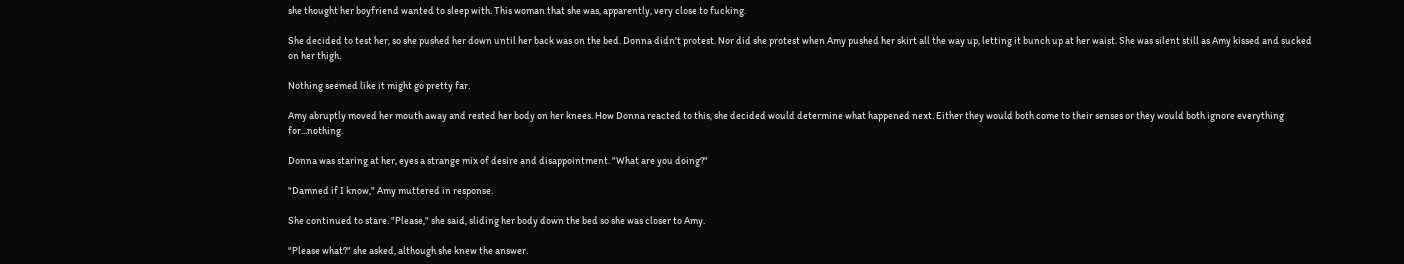she thought her boyfriend wanted to sleep with. This woman that she was, apparently, very close to fucking.

She decided to test her, so she pushed her down until her back was on the bed. Donna didn't protest. Nor did she protest when Amy pushed her skirt all the way up, letting it bunch up at her waist. She was silent still as Amy kissed and sucked on her thigh.

Nothing seemed like it might go pretty far.

Amy abruptly moved her mouth away and rested her body on her knees. How Donna reacted to this, she decided would determine what happened next. Either they would both come to their senses or they would both ignore everything for...nothing.

Donna was staring at her, eyes a strange mix of desire and disappointment. "What are you doing?"

"Damned if I know," Amy muttered in response.

She continued to stare. "Please," she said, sliding her body down the bed so she was closer to Amy.

"Please what?" she asked, although she knew the answer.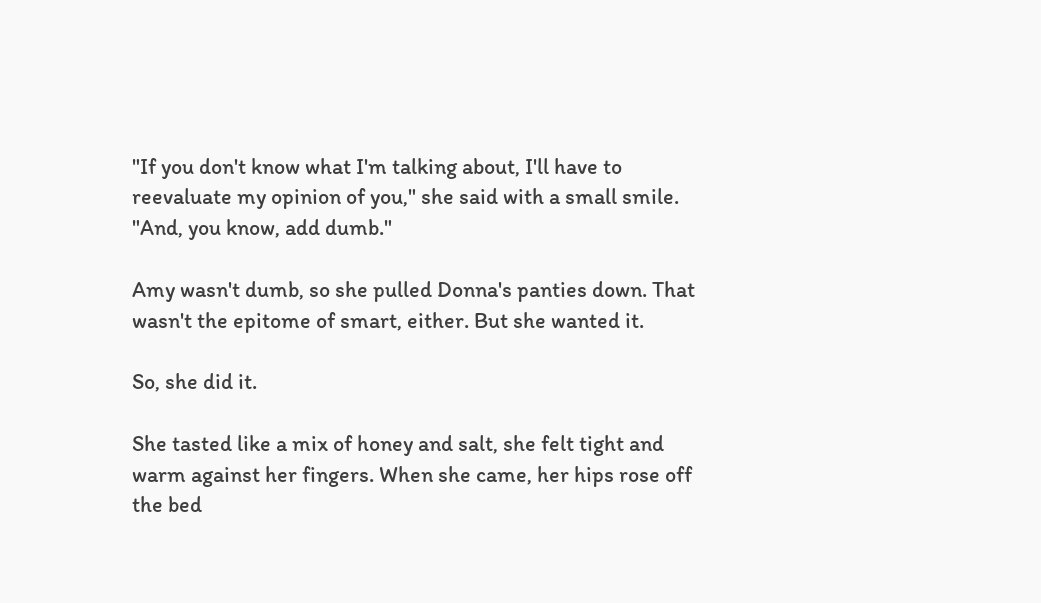"If you don't know what I'm talking about, I'll have to reevaluate my opinion of you," she said with a small smile. "And, you know, add dumb."

Amy wasn't dumb, so she pulled Donna's panties down. That wasn't the epitome of smart, either. But she wanted it.

So, she did it.

She tasted like a mix of honey and salt, she felt tight and warm against her fingers. When she came, her hips rose off the bed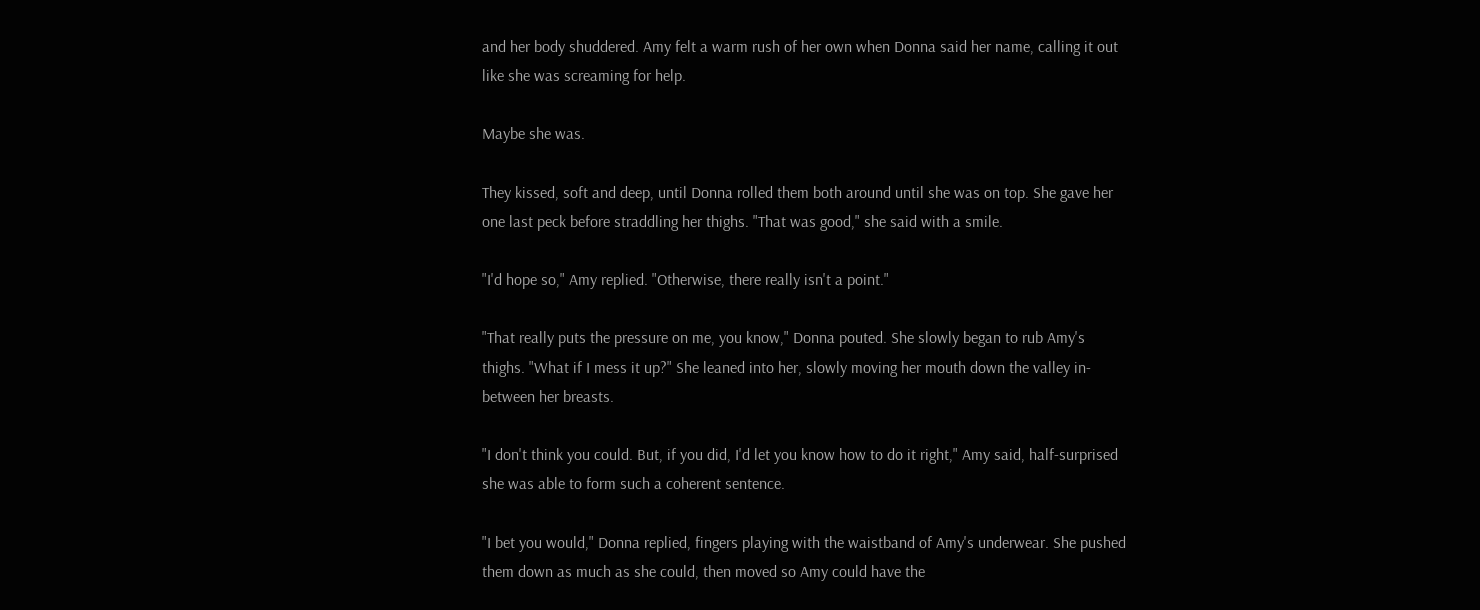and her body shuddered. Amy felt a warm rush of her own when Donna said her name, calling it out like she was screaming for help.

Maybe she was.

They kissed, soft and deep, until Donna rolled them both around until she was on top. She gave her one last peck before straddling her thighs. "That was good," she said with a smile.

"I'd hope so," Amy replied. "Otherwise, there really isn't a point."

"That really puts the pressure on me, you know," Donna pouted. She slowly began to rub Amy's thighs. "What if I mess it up?" She leaned into her, slowly moving her mouth down the valley in-between her breasts.

"I don't think you could. But, if you did, I'd let you know how to do it right," Amy said, half-surprised she was able to form such a coherent sentence.

"I bet you would," Donna replied, fingers playing with the waistband of Amy's underwear. She pushed them down as much as she could, then moved so Amy could have the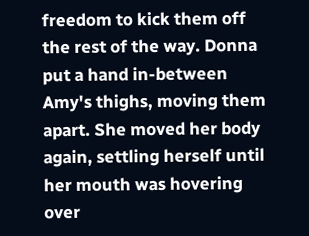freedom to kick them off the rest of the way. Donna put a hand in-between Amy's thighs, moving them apart. She moved her body again, settling herself until her mouth was hovering over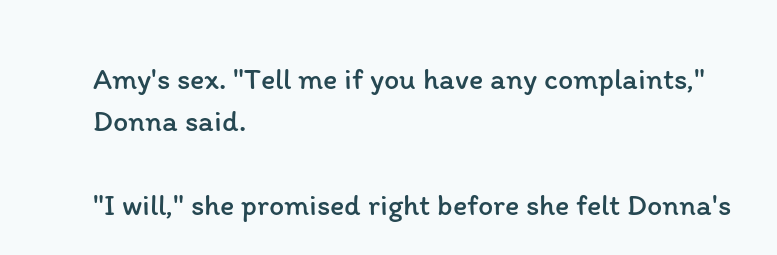Amy's sex. "Tell me if you have any complaints," Donna said.

"I will," she promised right before she felt Donna's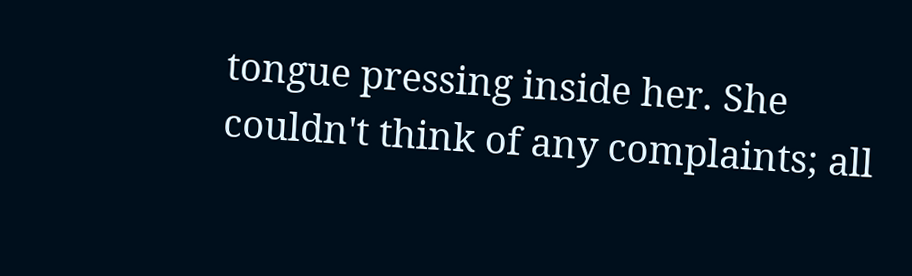tongue pressing inside her. She couldn't think of any complaints; all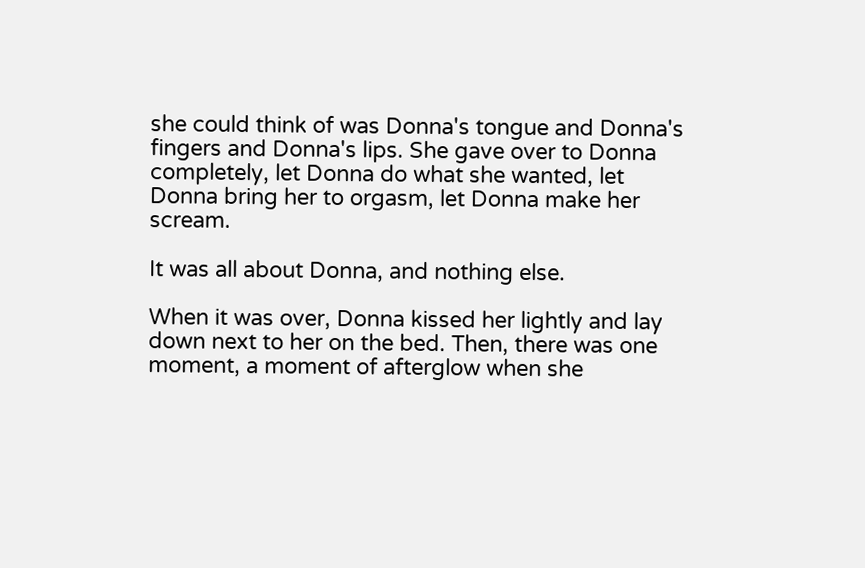she could think of was Donna's tongue and Donna's fingers and Donna's lips. She gave over to Donna completely, let Donna do what she wanted, let Donna bring her to orgasm, let Donna make her scream.

It was all about Donna, and nothing else.

When it was over, Donna kissed her lightly and lay down next to her on the bed. Then, there was one moment, a moment of afterglow when she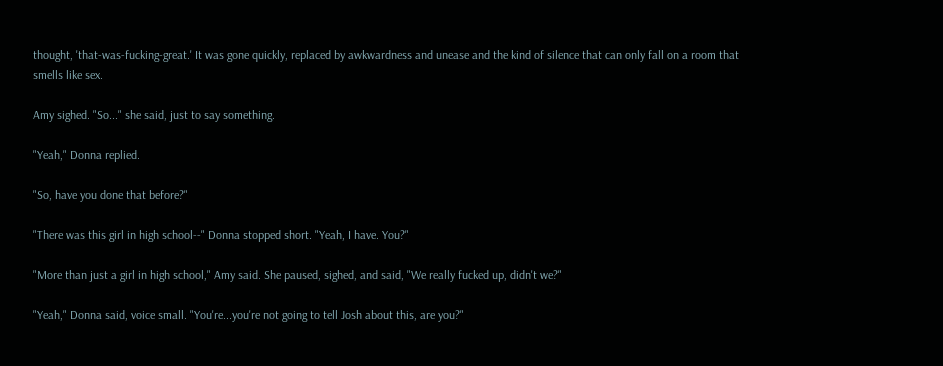thought, 'that-was-fucking-great.' It was gone quickly, replaced by awkwardness and unease and the kind of silence that can only fall on a room that smells like sex.

Amy sighed. "So..." she said, just to say something.

"Yeah," Donna replied.

"So, have you done that before?"

"There was this girl in high school--" Donna stopped short. "Yeah, I have. You?"

"More than just a girl in high school," Amy said. She paused, sighed, and said, "We really fucked up, didn't we?"

"Yeah," Donna said, voice small. "You're...you're not going to tell Josh about this, are you?"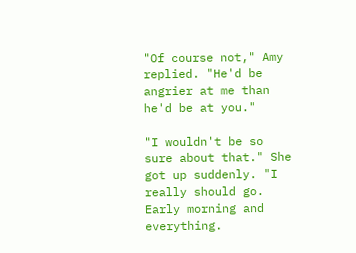"Of course not," Amy replied. "He'd be angrier at me than he'd be at you."

"I wouldn't be so sure about that." She got up suddenly. "I really should go. Early morning and everything.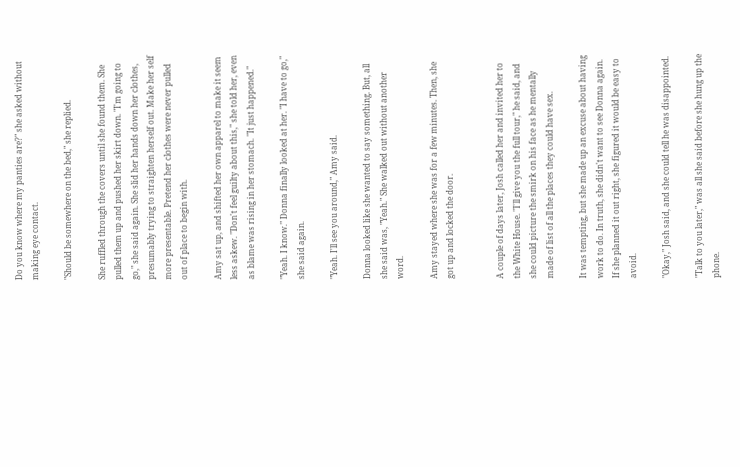Do you know where my panties are?" she asked without making eye contact.

"Should be somewhere on the bed," she replied.

She ruffled through the covers until she found them. She pulled them up and pushed her skirt down. "I'm going to go," she said again. She slid her hands down her clothes, presumably trying to straighten herself out. Make her self more presentable. Pretend her clothes were never pulled out of place to begin with.

Amy sat up, and shifted her own apparel to make it seem less askew. "Don't feel guilty about this," she told her, even as blame was rising in her stomach. "It just happened."

"Yeah. I know." Donna finally looked at her. "I have to go," she said again.

"Yeah. I'll see you around," Amy said.

Donna looked like she wanted to say something. But, all she said was, "Yeah." She walked out without another word.

Amy stayed where she was for a few minutes. Then, she got up and locked the door.


A couple of days later, Josh called her and invited her to the White House. "I'll give you the full tour," he said, and she could picture the smirk on his face as he mentally made of list of all the places they could have sex.

It was tempting, but she made up an excuse about having work to do. In truth, she didn't want to see Donna again. If she planned it out right, she figured it would be easy to avoid.

"Okay," Josh said, and she could tell he was disappointed.

"Talk to you later," was all she said before she hung up the phone.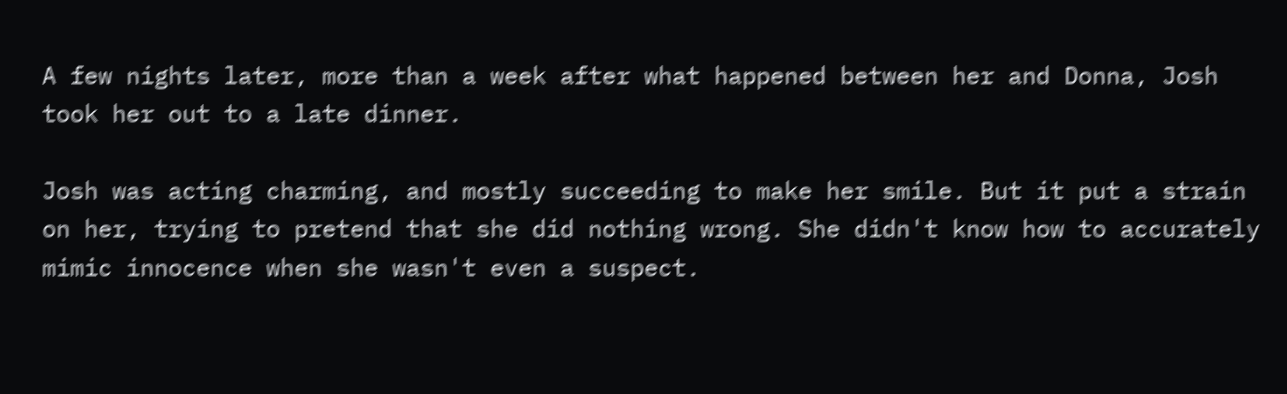A few nights later, more than a week after what happened between her and Donna, Josh took her out to a late dinner.

Josh was acting charming, and mostly succeeding to make her smile. But it put a strain on her, trying to pretend that she did nothing wrong. She didn't know how to accurately mimic innocence when she wasn't even a suspect.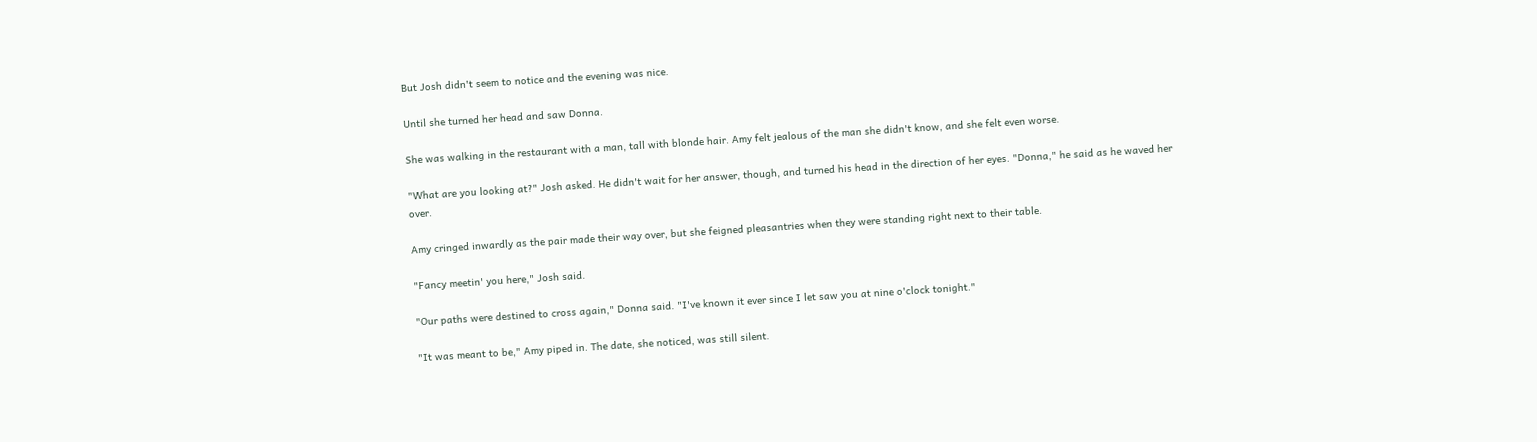But Josh didn't seem to notice and the evening was nice.

Until she turned her head and saw Donna.

She was walking in the restaurant with a man, tall with blonde hair. Amy felt jealous of the man she didn't know, and she felt even worse.

"What are you looking at?" Josh asked. He didn't wait for her answer, though, and turned his head in the direction of her eyes. "Donna," he said as he waved her over.

Amy cringed inwardly as the pair made their way over, but she feigned pleasantries when they were standing right next to their table.

"Fancy meetin' you here," Josh said.

"Our paths were destined to cross again," Donna said. "I've known it ever since I let saw you at nine o'clock tonight."

"It was meant to be," Amy piped in. The date, she noticed, was still silent.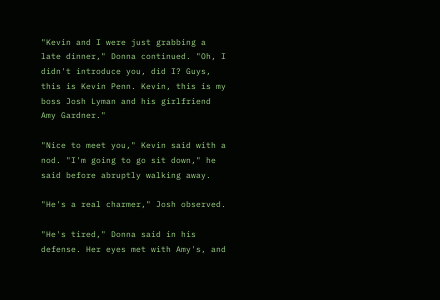"Kevin and I were just grabbing a late dinner," Donna continued. "Oh, I didn't introduce you, did I? Guys, this is Kevin Penn. Kevin, this is my boss Josh Lyman and his girlfriend Amy Gardner."

"Nice to meet you," Kevin said with a nod. "I'm going to go sit down," he said before abruptly walking away.

"He's a real charmer," Josh observed.

"He's tired," Donna said in his defense. Her eyes met with Amy's, and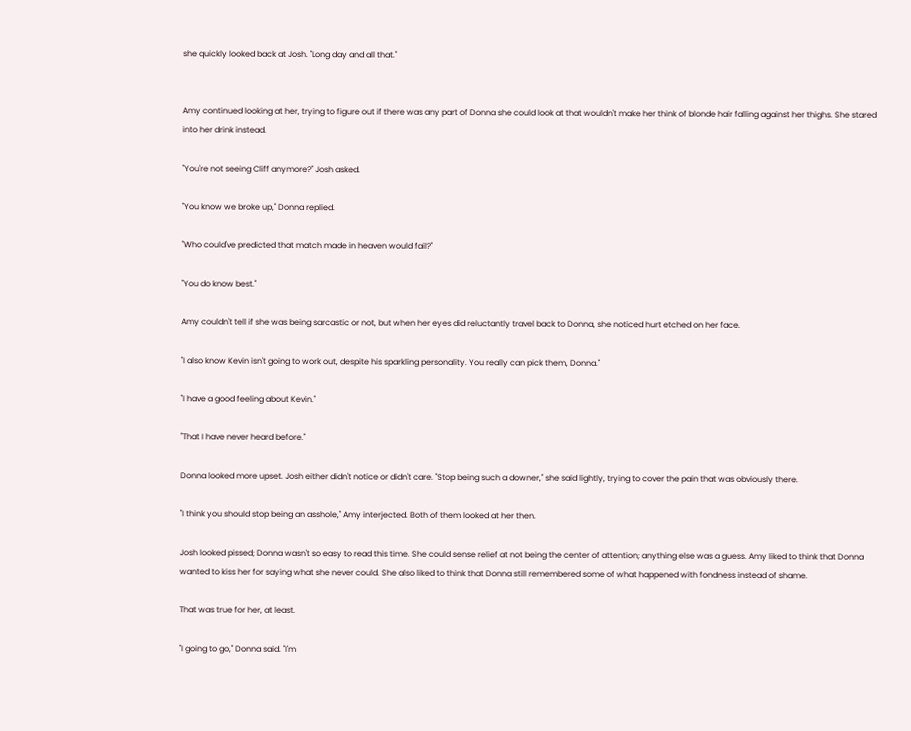she quickly looked back at Josh. "Long day and all that."


Amy continued looking at her, trying to figure out if there was any part of Donna she could look at that wouldn't make her think of blonde hair falling against her thighs. She stared into her drink instead.

"You're not seeing Cliff anymore?" Josh asked.

"You know we broke up," Donna replied.

"Who could've predicted that match made in heaven would fail?"

"You do know best."

Amy couldn't tell if she was being sarcastic or not, but when her eyes did reluctantly travel back to Donna, she noticed hurt etched on her face.

"I also know Kevin isn't going to work out, despite his sparkling personality. You really can pick them, Donna."

"I have a good feeling about Kevin."

"That I have never heard before."

Donna looked more upset. Josh either didn't notice or didn't care. "Stop being such a downer," she said lightly, trying to cover the pain that was obviously there.

"I think you should stop being an asshole," Amy interjected. Both of them looked at her then.

Josh looked pissed; Donna wasn't so easy to read this time. She could sense relief at not being the center of attention; anything else was a guess. Amy liked to think that Donna wanted to kiss her for saying what she never could. She also liked to think that Donna still remembered some of what happened with fondness instead of shame.

That was true for her, at least.

"I going to go," Donna said. "I'm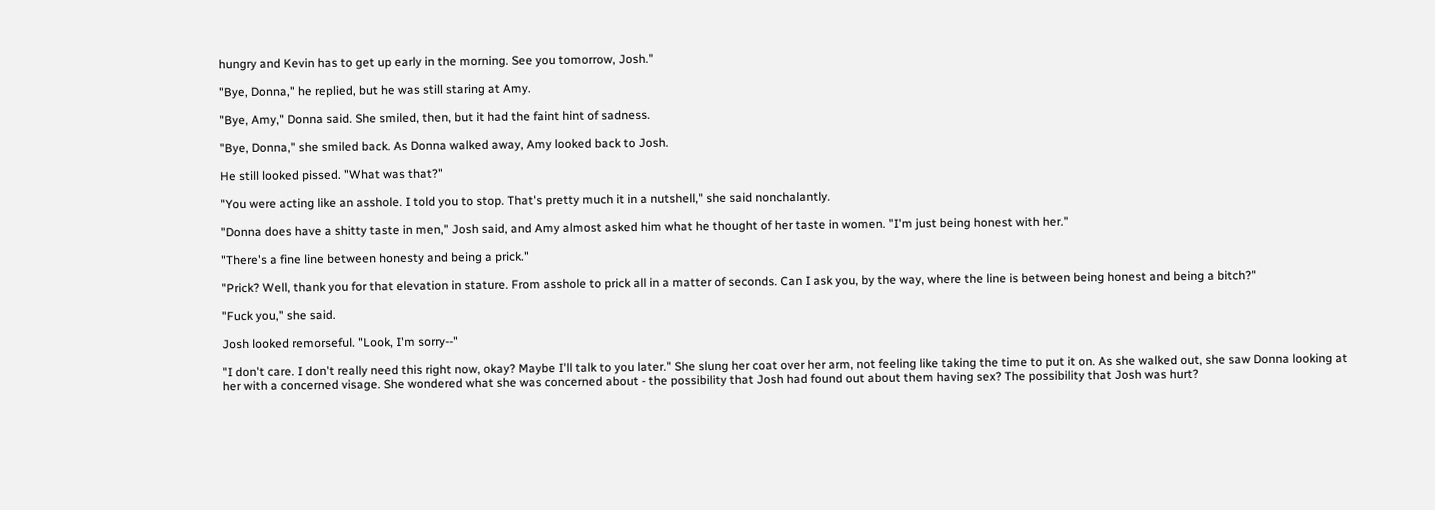hungry and Kevin has to get up early in the morning. See you tomorrow, Josh."

"Bye, Donna," he replied, but he was still staring at Amy.

"Bye, Amy," Donna said. She smiled, then, but it had the faint hint of sadness.

"Bye, Donna," she smiled back. As Donna walked away, Amy looked back to Josh.

He still looked pissed. "What was that?"

"You were acting like an asshole. I told you to stop. That's pretty much it in a nutshell," she said nonchalantly.

"Donna does have a shitty taste in men," Josh said, and Amy almost asked him what he thought of her taste in women. "I'm just being honest with her."

"There's a fine line between honesty and being a prick."

"Prick? Well, thank you for that elevation in stature. From asshole to prick all in a matter of seconds. Can I ask you, by the way, where the line is between being honest and being a bitch?"

"Fuck you," she said.

Josh looked remorseful. "Look, I'm sorry--"

"I don't care. I don't really need this right now, okay? Maybe I'll talk to you later." She slung her coat over her arm, not feeling like taking the time to put it on. As she walked out, she saw Donna looking at her with a concerned visage. She wondered what she was concerned about - the possibility that Josh had found out about them having sex? The possibility that Josh was hurt?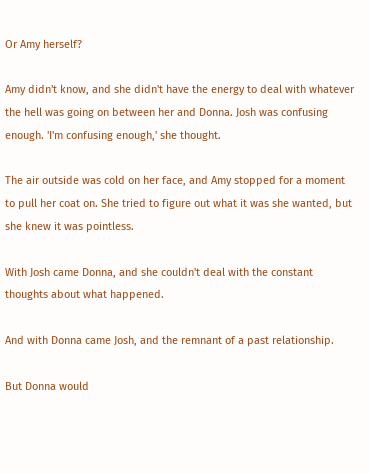Or Amy herself?

Amy didn't know, and she didn't have the energy to deal with whatever the hell was going on between her and Donna. Josh was confusing enough. 'I'm confusing enough,' she thought.

The air outside was cold on her face, and Amy stopped for a moment to pull her coat on. She tried to figure out what it was she wanted, but she knew it was pointless.

With Josh came Donna, and she couldn't deal with the constant thoughts about what happened.

And with Donna came Josh, and the remnant of a past relationship.

But Donna would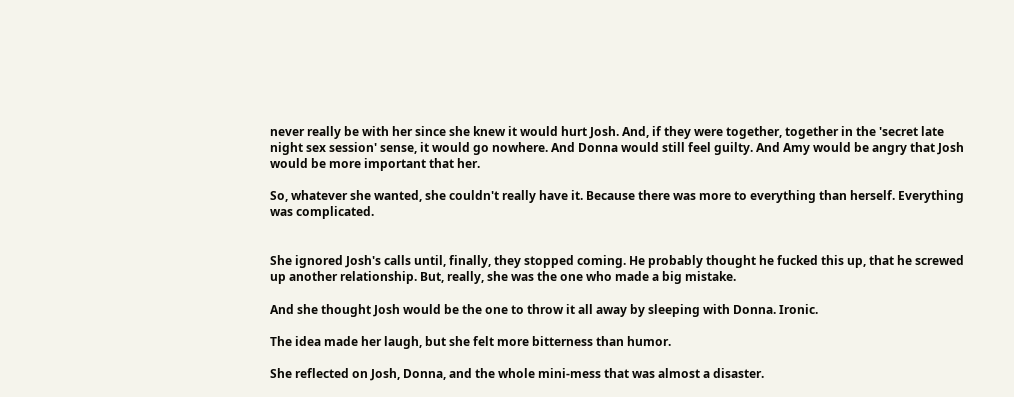never really be with her since she knew it would hurt Josh. And, if they were together, together in the 'secret late night sex session' sense, it would go nowhere. And Donna would still feel guilty. And Amy would be angry that Josh would be more important that her.

So, whatever she wanted, she couldn't really have it. Because there was more to everything than herself. Everything was complicated.


She ignored Josh's calls until, finally, they stopped coming. He probably thought he fucked this up, that he screwed up another relationship. But, really, she was the one who made a big mistake.

And she thought Josh would be the one to throw it all away by sleeping with Donna. Ironic.

The idea made her laugh, but she felt more bitterness than humor.

She reflected on Josh, Donna, and the whole mini-mess that was almost a disaster.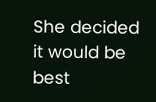She decided it would be best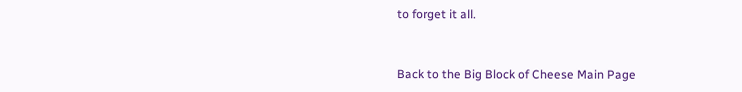to forget it all.


Back to the Big Block of Cheese Main Page